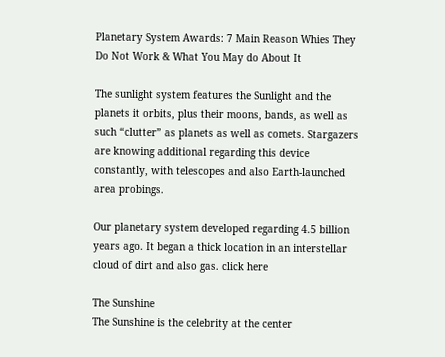Planetary System Awards: 7 Main Reason Whies They Do Not Work & What You May do About It

The sunlight system features the Sunlight and the planets it orbits, plus their moons, bands, as well as such “clutter” as planets as well as comets. Stargazers are knowing additional regarding this device constantly, with telescopes and also Earth-launched area probings.

Our planetary system developed regarding 4.5 billion years ago. It began a thick location in an interstellar cloud of dirt and also gas. click here

The Sunshine
The Sunshine is the celebrity at the center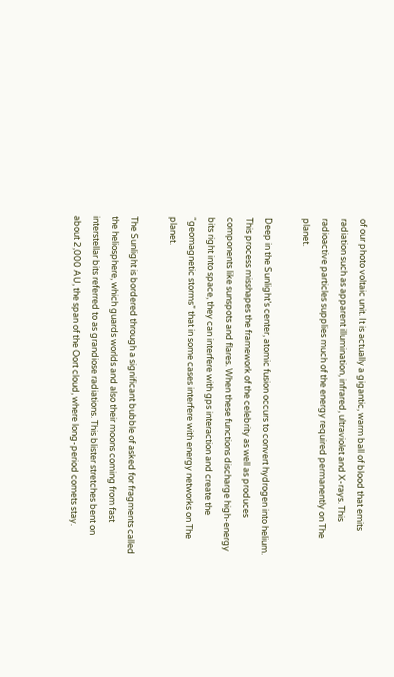of our photo voltaic unit. It is actually a gigantic, warm ball of blood that emits radiation such as apparent illumination, infrared, ultraviolet and X-rays. This radioactive particles supplies much of the energy required permanently on The planet.

Deep in the Sunlight’s center, atomic fusion occurs to convert hydrogen into helium. This process misshapes the framework of the celebrity as well as produces components like sunspots and flares. When these functions discharge high-energy bits right into space, they can interfere with gps interaction and create the “geomagnetic storms” that in some cases interfere with energy networks on The planet.

The Sunlight is bordered through a significant bubble of asked for fragments called the heliosphere, which guards worlds and also their moons coming from fast interstellar bits referred to as grandiose radiations. This blister stretches bent on about 2,000 AU, the span of the Oort cloud, where long-period comets stay.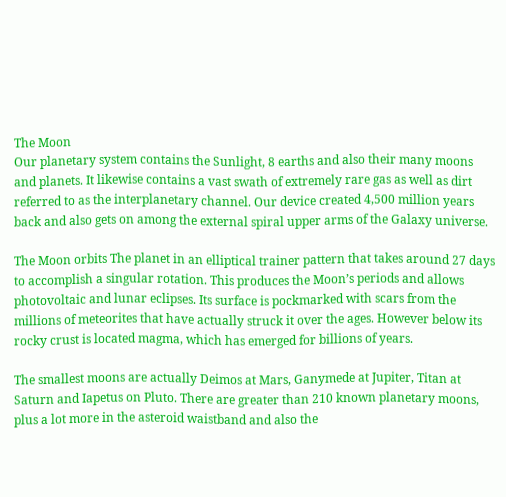The Moon
Our planetary system contains the Sunlight, 8 earths and also their many moons and planets. It likewise contains a vast swath of extremely rare gas as well as dirt referred to as the interplanetary channel. Our device created 4,500 million years back and also gets on among the external spiral upper arms of the Galaxy universe.

The Moon orbits The planet in an elliptical trainer pattern that takes around 27 days to accomplish a singular rotation. This produces the Moon’s periods and allows photovoltaic and lunar eclipses. Its surface is pockmarked with scars from the millions of meteorites that have actually struck it over the ages. However below its rocky crust is located magma, which has emerged for billions of years.

The smallest moons are actually Deimos at Mars, Ganymede at Jupiter, Titan at Saturn and Iapetus on Pluto. There are greater than 210 known planetary moons, plus a lot more in the asteroid waistband and also the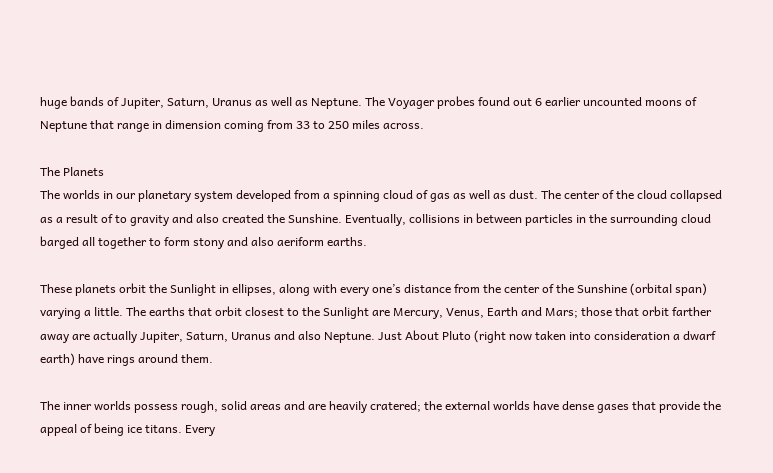huge bands of Jupiter, Saturn, Uranus as well as Neptune. The Voyager probes found out 6 earlier uncounted moons of Neptune that range in dimension coming from 33 to 250 miles across.

The Planets
The worlds in our planetary system developed from a spinning cloud of gas as well as dust. The center of the cloud collapsed as a result of to gravity and also created the Sunshine. Eventually, collisions in between particles in the surrounding cloud barged all together to form stony and also aeriform earths.

These planets orbit the Sunlight in ellipses, along with every one’s distance from the center of the Sunshine (orbital span) varying a little. The earths that orbit closest to the Sunlight are Mercury, Venus, Earth and Mars; those that orbit farther away are actually Jupiter, Saturn, Uranus and also Neptune. Just About Pluto (right now taken into consideration a dwarf earth) have rings around them.

The inner worlds possess rough, solid areas and are heavily cratered; the external worlds have dense gases that provide the appeal of being ice titans. Every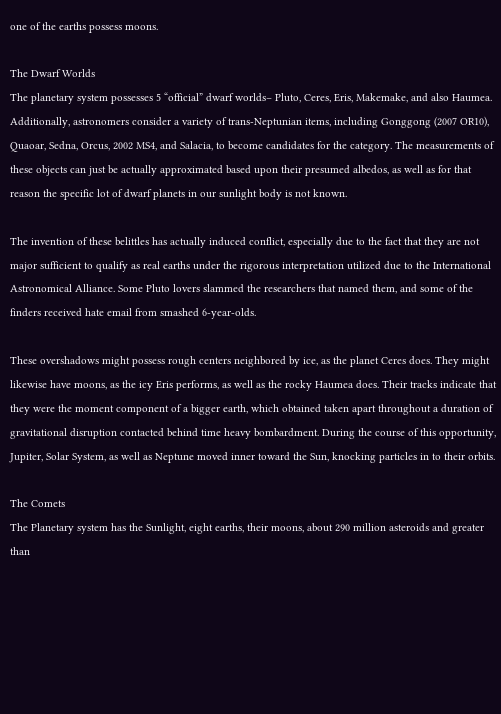one of the earths possess moons.

The Dwarf Worlds
The planetary system possesses 5 “official” dwarf worlds– Pluto, Ceres, Eris, Makemake, and also Haumea. Additionally, astronomers consider a variety of trans-Neptunian items, including Gonggong (2007 OR10), Quaoar, Sedna, Orcus, 2002 MS4, and Salacia, to become candidates for the category. The measurements of these objects can just be actually approximated based upon their presumed albedos, as well as for that reason the specific lot of dwarf planets in our sunlight body is not known.

The invention of these belittles has actually induced conflict, especially due to the fact that they are not major sufficient to qualify as real earths under the rigorous interpretation utilized due to the International Astronomical Alliance. Some Pluto lovers slammed the researchers that named them, and some of the finders received hate email from smashed 6-year-olds.

These overshadows might possess rough centers neighbored by ice, as the planet Ceres does. They might likewise have moons, as the icy Eris performs, as well as the rocky Haumea does. Their tracks indicate that they were the moment component of a bigger earth, which obtained taken apart throughout a duration of gravitational disruption contacted behind time heavy bombardment. During the course of this opportunity, Jupiter, Solar System, as well as Neptune moved inner toward the Sun, knocking particles in to their orbits.

The Comets
The Planetary system has the Sunlight, eight earths, their moons, about 290 million asteroids and greater than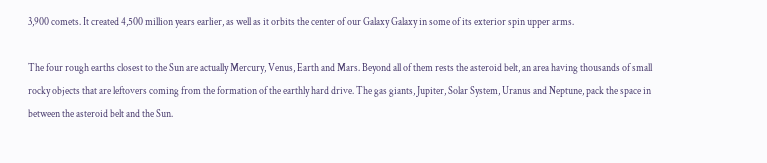3,900 comets. It created 4,500 million years earlier, as well as it orbits the center of our Galaxy Galaxy in some of its exterior spin upper arms.

The four rough earths closest to the Sun are actually Mercury, Venus, Earth and Mars. Beyond all of them rests the asteroid belt, an area having thousands of small rocky objects that are leftovers coming from the formation of the earthly hard drive. The gas giants, Jupiter, Solar System, Uranus and Neptune, pack the space in between the asteroid belt and the Sun.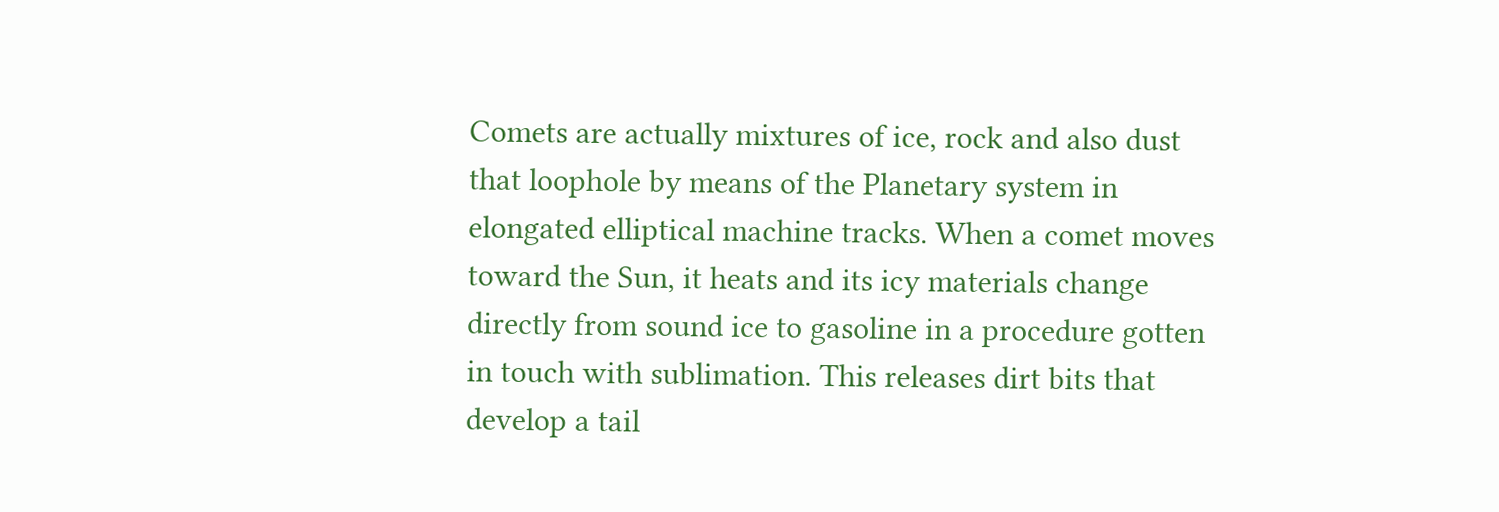Comets are actually mixtures of ice, rock and also dust that loophole by means of the Planetary system in elongated elliptical machine tracks. When a comet moves toward the Sun, it heats and its icy materials change directly from sound ice to gasoline in a procedure gotten in touch with sublimation. This releases dirt bits that develop a tail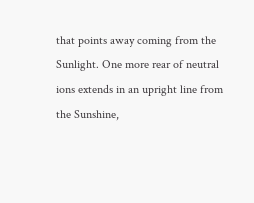that points away coming from the Sunlight. One more rear of neutral ions extends in an upright line from the Sunshine,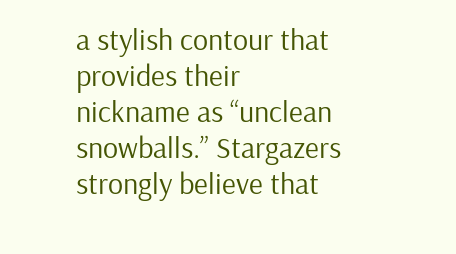a stylish contour that provides their nickname as “unclean snowballs.” Stargazers strongly believe that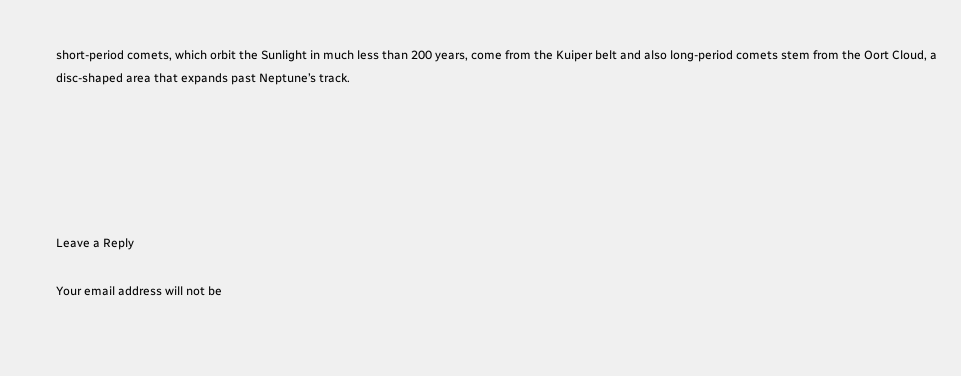short-period comets, which orbit the Sunlight in much less than 200 years, come from the Kuiper belt and also long-period comets stem from the Oort Cloud, a disc-shaped area that expands past Neptune’s track.






Leave a Reply

Your email address will not be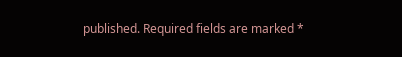published. Required fields are marked *